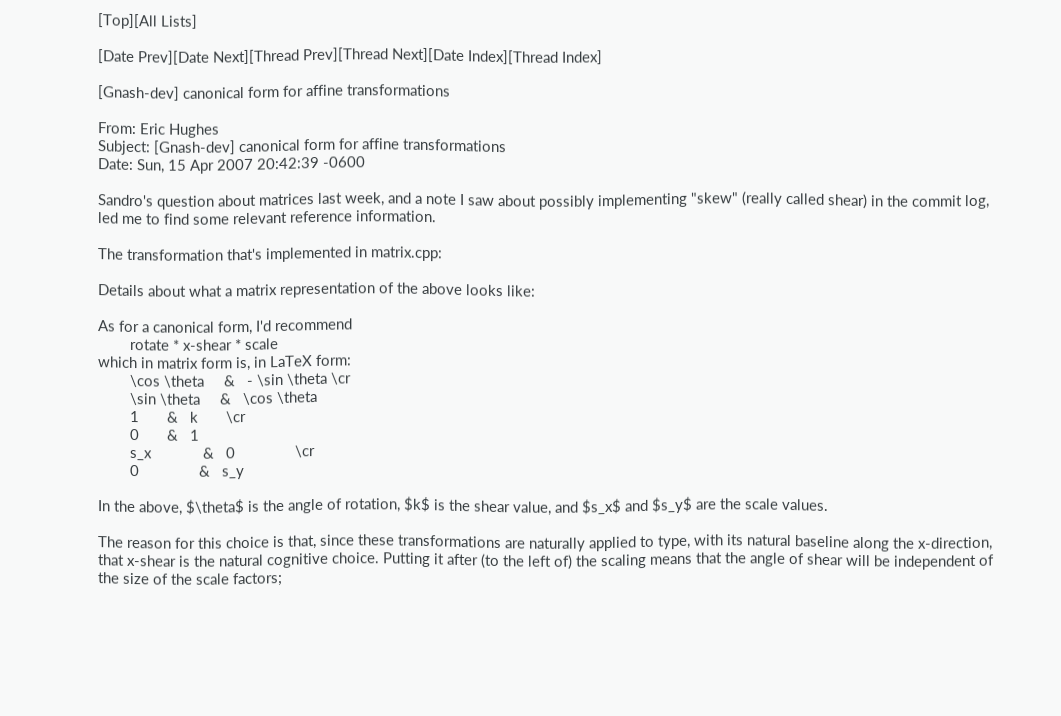[Top][All Lists]

[Date Prev][Date Next][Thread Prev][Thread Next][Date Index][Thread Index]

[Gnash-dev] canonical form for affine transformations

From: Eric Hughes
Subject: [Gnash-dev] canonical form for affine transformations
Date: Sun, 15 Apr 2007 20:42:39 -0600

Sandro's question about matrices last week, and a note I saw about possibly implementing "skew" (really called shear) in the commit log, led me to find some relevant reference information.

The transformation that's implemented in matrix.cpp:

Details about what a matrix representation of the above looks like:

As for a canonical form, I'd recommend
        rotate * x-shear * scale
which in matrix form is, in LaTeX form:
        \cos \theta     &   - \sin \theta \cr
        \sin \theta     &   \cos \theta
        1       &   k       \cr
        0       &   1
        s_x             &   0               \cr
        0               &   s_y

In the above, $\theta$ is the angle of rotation, $k$ is the shear value, and $s_x$ and $s_y$ are the scale values.

The reason for this choice is that, since these transformations are naturally applied to type, with its natural baseline along the x-direction, that x-shear is the natural cognitive choice. Putting it after (to the left of) the scaling means that the angle of shear will be independent of the size of the scale factors;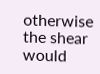otherwise the shear would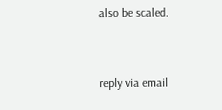also be scaled.


reply via email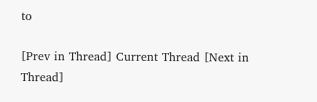to

[Prev in Thread] Current Thread [Next in Thread]